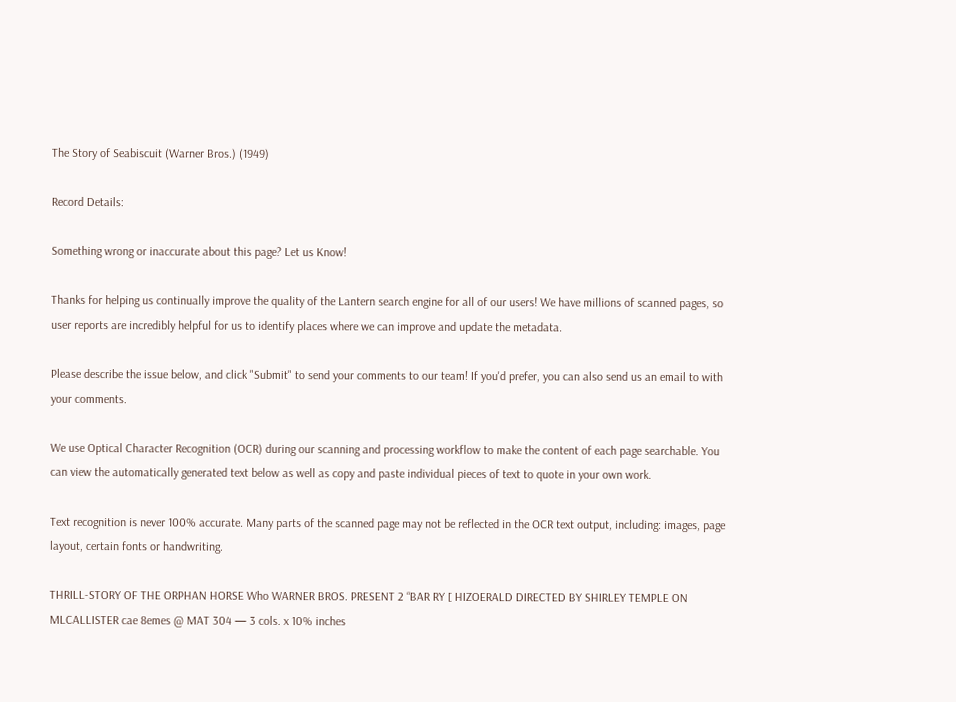The Story of Seabiscuit (Warner Bros.) (1949)

Record Details:

Something wrong or inaccurate about this page? Let us Know!

Thanks for helping us continually improve the quality of the Lantern search engine for all of our users! We have millions of scanned pages, so user reports are incredibly helpful for us to identify places where we can improve and update the metadata.

Please describe the issue below, and click "Submit" to send your comments to our team! If you'd prefer, you can also send us an email to with your comments.

We use Optical Character Recognition (OCR) during our scanning and processing workflow to make the content of each page searchable. You can view the automatically generated text below as well as copy and paste individual pieces of text to quote in your own work.

Text recognition is never 100% accurate. Many parts of the scanned page may not be reflected in the OCR text output, including: images, page layout, certain fonts or handwriting.

THRILL-STORY OF THE ORPHAN HORSE Who WARNER BROS. PRESENT 2 “BAR RY [ HIZOERALD DIRECTED BY SHIRLEY TEMPLE ON MLCALLISTER cae 8emes @ MAT 304 — 3 cols. x 10% inches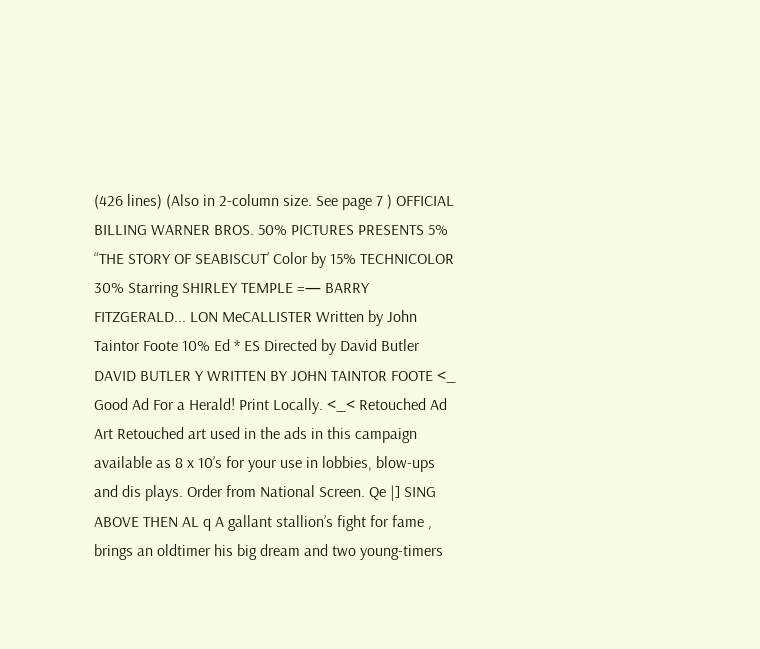(426 lines) (Also in 2-column size. See page 7 ) OFFICIAL BILLING WARNER BROS. 50% PICTURES PRESENTS 5% “THE STORY OF SEABISCUT’ Color by 15% TECHNICOLOR 30% Starring SHIRLEY TEMPLE =— BARRY FITZGERALD... LON MeCALLISTER Written by John Taintor Foote 10% Ed * ES Directed by David Butler DAVID BUTLER Y WRITTEN BY JOHN TAINTOR FOOTE <_ Good Ad For a Herald! Print Locally. <_< Retouched Ad Art Retouched art used in the ads in this campaign available as 8 x 10’s for your use in lobbies, blow-ups and dis plays. Order from National Screen. Qe |] SING ABOVE THEN AL q A gallant stallion’s fight for fame , brings an oldtimer his big dream and two young-timers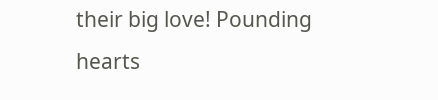their big love! Pounding hearts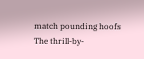match pounding hoofs The thrill-by-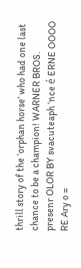thrill story of the ‘orphan horse’ who had one last chance to be a champion! WARNER BROS. presenr OLOR BY svacuteaph ‘nce é ERNE OOOO RE Ary o =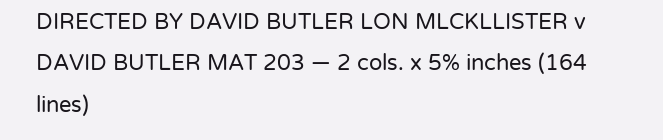DIRECTED BY DAVID BUTLER LON MLCKLLISTER v DAVID BUTLER MAT 203 — 2 cols. x 5% inches (164 lines)